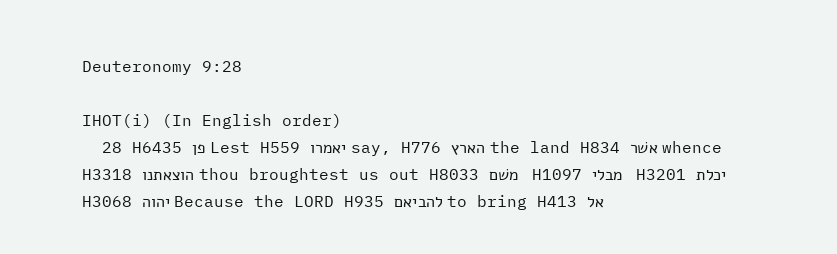Deuteronomy 9:28

IHOT(i) (In English order)
  28 H6435 פן Lest H559 יאמרו say, H776 הארץ the land H834 אשׁר whence H3318 הוצאתנו thou broughtest us out H8033 משׁם   H1097 מבלי   H3201 יכלת   H3068 יהוה Because the LORD H935 להביאם to bring H413 אל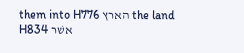them into H776 הארץ the land H834 אשׁר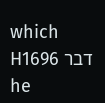which H1696 דבר he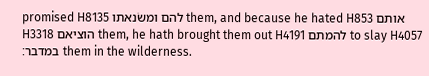promised H8135 להם ומשׂנאתו them, and because he hated H853 אותם   H3318 הוציאם them, he hath brought them out H4191 להמתם to slay H4057 במדבר׃ them in the wilderness.